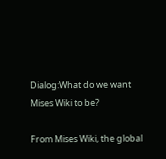Dialog:What do we want Mises Wiki to be?

From Mises Wiki, the global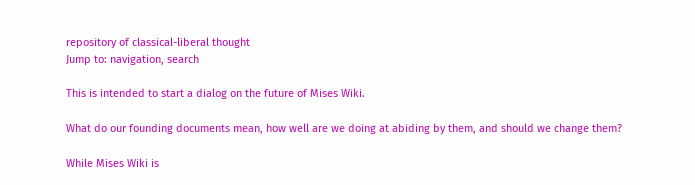repository of classical-liberal thought
Jump to: navigation, search

This is intended to start a dialog on the future of Mises Wiki.

What do our founding documents mean, how well are we doing at abiding by them, and should we change them?

While Mises Wiki is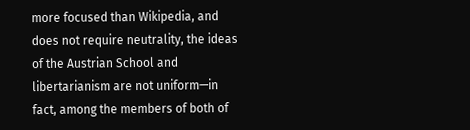more focused than Wikipedia, and does not require neutrality, the ideas of the Austrian School and libertarianism are not uniform—in fact, among the members of both of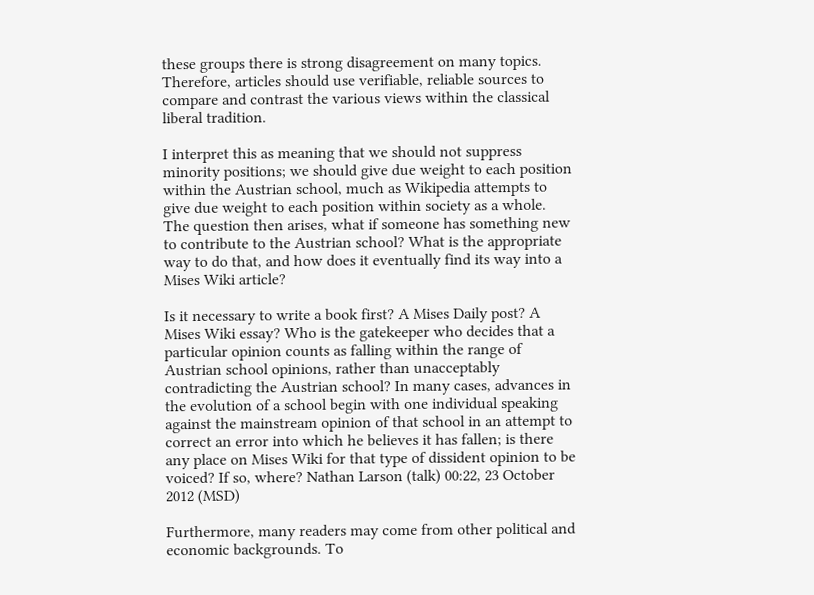these groups there is strong disagreement on many topics. Therefore, articles should use verifiable, reliable sources to compare and contrast the various views within the classical liberal tradition.

I interpret this as meaning that we should not suppress minority positions; we should give due weight to each position within the Austrian school, much as Wikipedia attempts to give due weight to each position within society as a whole. The question then arises, what if someone has something new to contribute to the Austrian school? What is the appropriate way to do that, and how does it eventually find its way into a Mises Wiki article?

Is it necessary to write a book first? A Mises Daily post? A Mises Wiki essay? Who is the gatekeeper who decides that a particular opinion counts as falling within the range of Austrian school opinions, rather than unacceptably contradicting the Austrian school? In many cases, advances in the evolution of a school begin with one individual speaking against the mainstream opinion of that school in an attempt to correct an error into which he believes it has fallen; is there any place on Mises Wiki for that type of dissident opinion to be voiced? If so, where? Nathan Larson (talk) 00:22, 23 October 2012 (MSD)

Furthermore, many readers may come from other political and economic backgrounds. To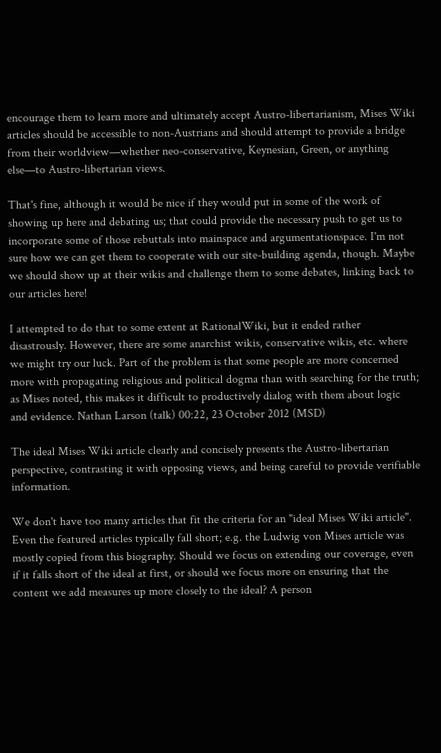encourage them to learn more and ultimately accept Austro-libertarianism, Mises Wiki articles should be accessible to non-Austrians and should attempt to provide a bridge from their worldview—whether neo-conservative, Keynesian, Green, or anything else—to Austro-libertarian views.

That's fine, although it would be nice if they would put in some of the work of showing up here and debating us; that could provide the necessary push to get us to incorporate some of those rebuttals into mainspace and argumentationspace. I'm not sure how we can get them to cooperate with our site-building agenda, though. Maybe we should show up at their wikis and challenge them to some debates, linking back to our articles here!

I attempted to do that to some extent at RationalWiki, but it ended rather disastrously. However, there are some anarchist wikis, conservative wikis, etc. where we might try our luck. Part of the problem is that some people are more concerned more with propagating religious and political dogma than with searching for the truth; as Mises noted, this makes it difficult to productively dialog with them about logic and evidence. Nathan Larson (talk) 00:22, 23 October 2012 (MSD)

The ideal Mises Wiki article clearly and concisely presents the Austro-libertarian perspective, contrasting it with opposing views, and being careful to provide verifiable information.

We don't have too many articles that fit the criteria for an "ideal Mises Wiki article". Even the featured articles typically fall short; e.g. the Ludwig von Mises article was mostly copied from this biography. Should we focus on extending our coverage, even if it falls short of the ideal at first, or should we focus more on ensuring that the content we add measures up more closely to the ideal? A person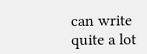can write quite a lot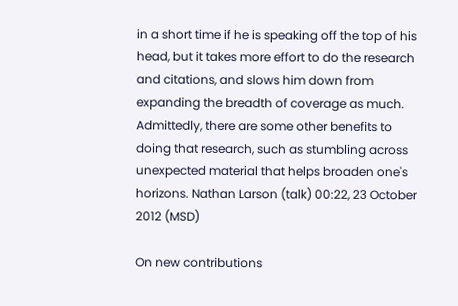in a short time if he is speaking off the top of his head, but it takes more effort to do the research and citations, and slows him down from expanding the breadth of coverage as much. Admittedly, there are some other benefits to doing that research, such as stumbling across unexpected material that helps broaden one's horizons. Nathan Larson (talk) 00:22, 23 October 2012 (MSD)

On new contributions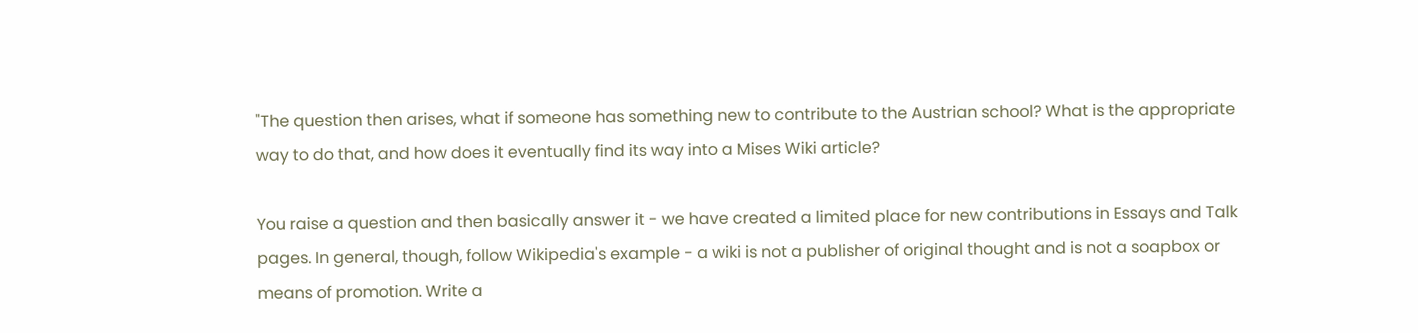"The question then arises, what if someone has something new to contribute to the Austrian school? What is the appropriate way to do that, and how does it eventually find its way into a Mises Wiki article?

You raise a question and then basically answer it - we have created a limited place for new contributions in Essays and Talk pages. In general, though, follow Wikipedia's example - a wiki is not a publisher of original thought and is not a soapbox or means of promotion. Write a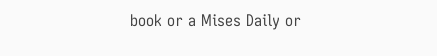book or a Mises Daily or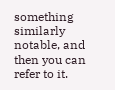something similarly notable, and then you can refer to it.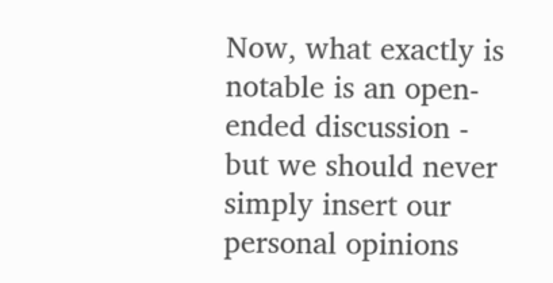Now, what exactly is notable is an open-ended discussion - but we should never simply insert our personal opinions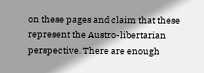on these pages and claim that these represent the Austro-libertarian perspective. There are enough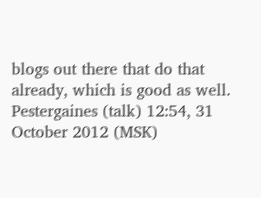blogs out there that do that already, which is good as well. Pestergaines (talk) 12:54, 31 October 2012 (MSK)